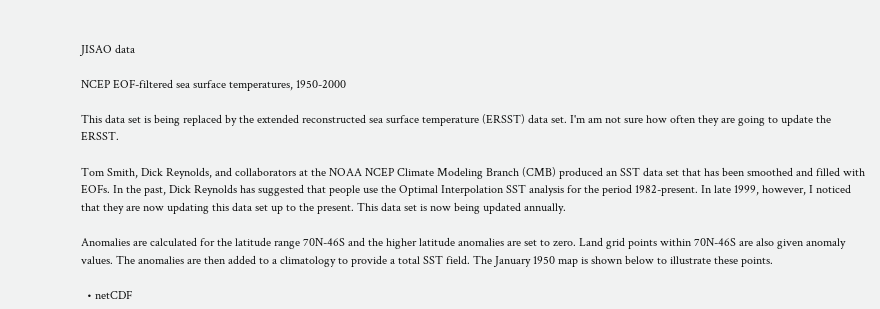JISAO data

NCEP EOF-filtered sea surface temperatures, 1950-2000

This data set is being replaced by the extended reconstructed sea surface temperature (ERSST) data set. I'm am not sure how often they are going to update the ERSST.

Tom Smith, Dick Reynolds, and collaborators at the NOAA NCEP Climate Modeling Branch (CMB) produced an SST data set that has been smoothed and filled with EOFs. In the past, Dick Reynolds has suggested that people use the Optimal Interpolation SST analysis for the period 1982-present. In late 1999, however, I noticed that they are now updating this data set up to the present. This data set is now being updated annually.

Anomalies are calculated for the latitude range 70N-46S and the higher latitude anomalies are set to zero. Land grid points within 70N-46S are also given anomaly values. The anomalies are then added to a climatology to provide a total SST field. The January 1950 map is shown below to illustrate these points.

  • netCDF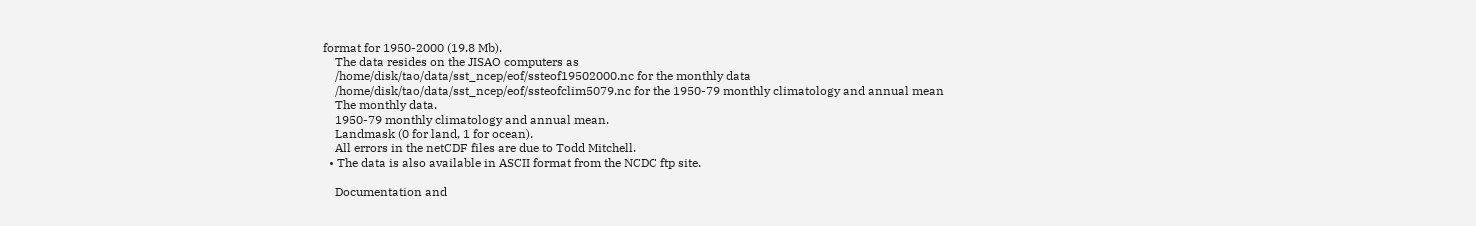format for 1950-2000 (19.8 Mb).
    The data resides on the JISAO computers as
    /home/disk/tao/data/sst_ncep/eof/ssteof19502000.nc for the monthly data
    /home/disk/tao/data/sst_ncep/eof/ssteofclim5079.nc for the 1950-79 monthly climatology and annual mean
    The monthly data.
    1950-79 monthly climatology and annual mean.
    Landmask (0 for land, 1 for ocean).
    All errors in the netCDF files are due to Todd Mitchell.
  • The data is also available in ASCII format from the NCDC ftp site.

    Documentation and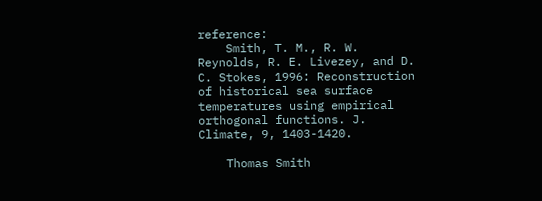reference:
    Smith, T. M., R. W. Reynolds, R. E. Livezey, and D. C. Stokes, 1996: Reconstruction of historical sea surface temperatures using empirical orthogonal functions. J. Climate, 9, 1403-1420.

    Thomas Smith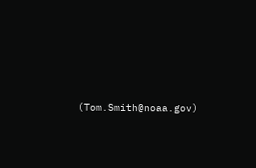(Tom.Smith@noaa.gov)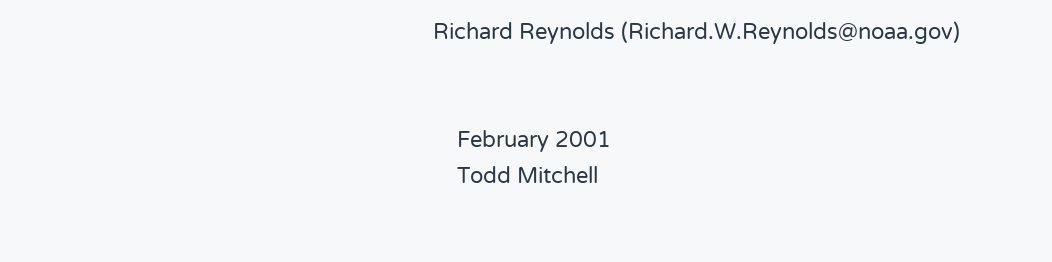Richard Reynolds (Richard.W.Reynolds@noaa.gov)


    February 2001
    Todd Mitchell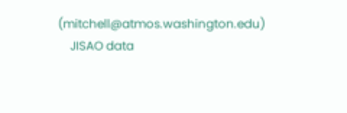(mitchell@atmos.washington.edu)
    JISAO data